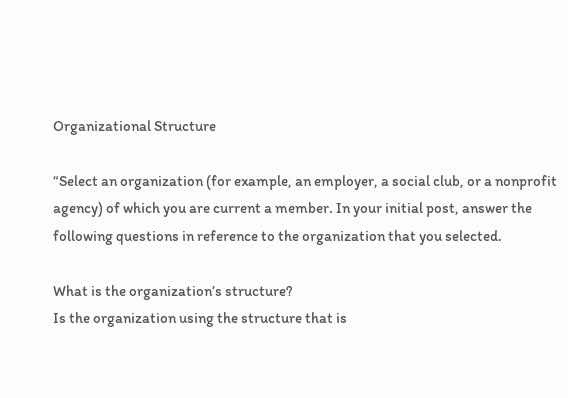Organizational Structure

“Select an organization (for example, an employer, a social club, or a nonprofit agency) of which you are current a member. In your initial post, answer the following questions in reference to the organization that you selected.

What is the organization’s structure?
Is the organization using the structure that is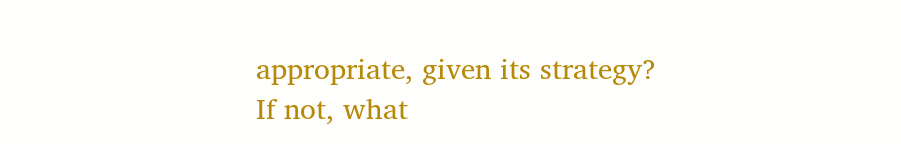appropriate, given its strategy?
If not, what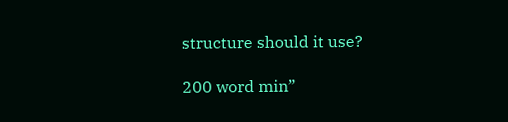structure should it use?

200 word min”